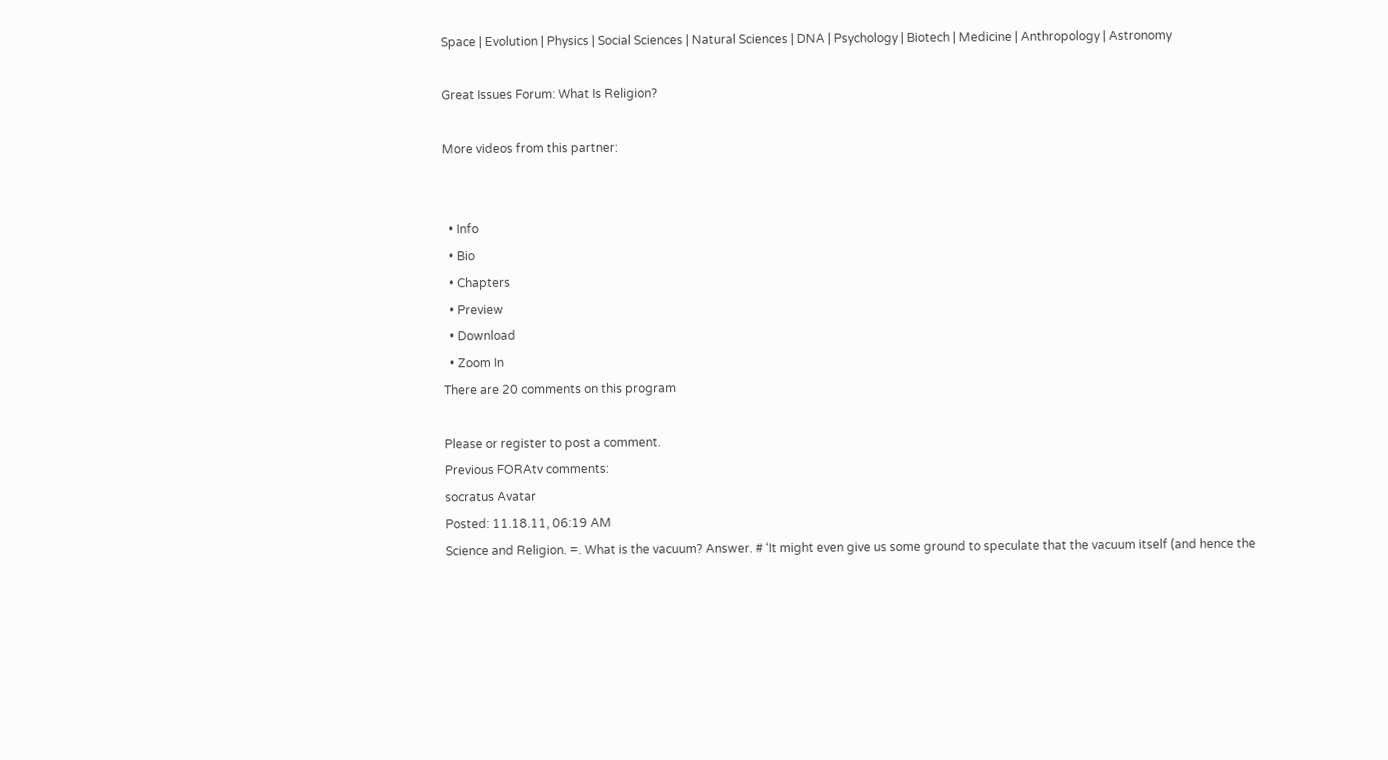Space | Evolution | Physics | Social Sciences | Natural Sciences | DNA | Psychology | Biotech | Medicine | Anthropology | Astronomy

Great Issues Forum: What Is Religion?

More videos from this partner:


  • Info
  • Bio
  • Chapters
  • Preview
  • Download
  • Zoom In
There are 20 comments on this program

Please or register to post a comment.
Previous FORAtv comments:
socratus Avatar
Posted: 11.18.11, 06:19 AM
Science and Religion. =. What is the vacuum? Answer. # ‘It might even give us some ground to speculate that the vacuum itself (and hence the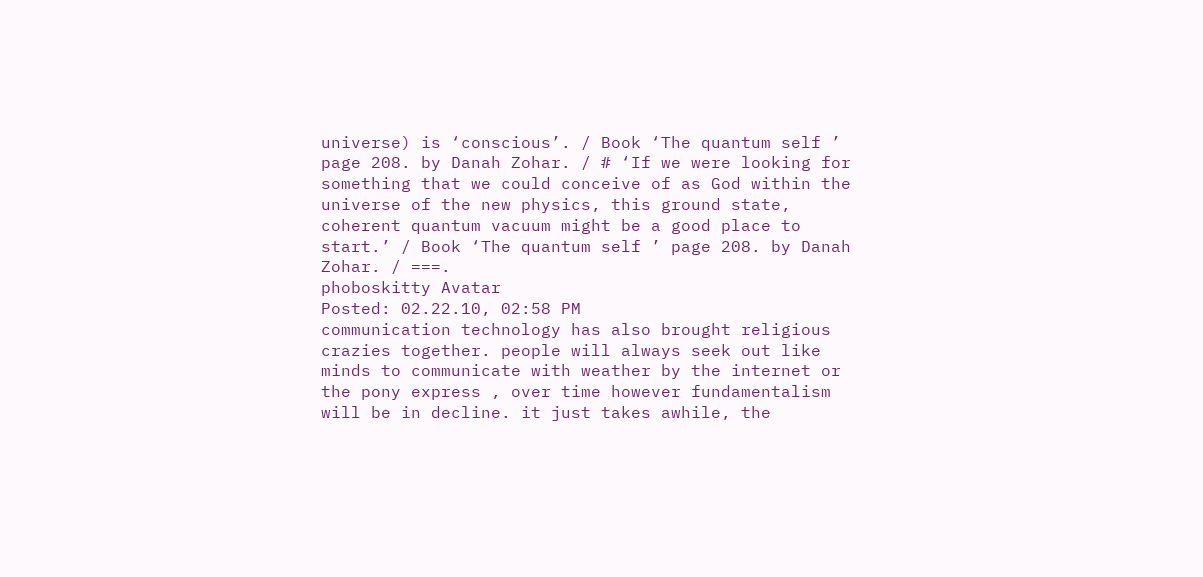universe) is ‘conscious’. / Book ‘The quantum self ’ page 208. by Danah Zohar. / # ‘If we were looking for something that we could conceive of as God within the universe of the new physics, this ground state, coherent quantum vacuum might be a good place to start.’ / Book ‘The quantum self ’ page 208. by Danah Zohar. / ===.
phoboskitty Avatar
Posted: 02.22.10, 02:58 PM
communication technology has also brought religious crazies together. people will always seek out like minds to communicate with weather by the internet or the pony express , over time however fundamentalism will be in decline. it just takes awhile, the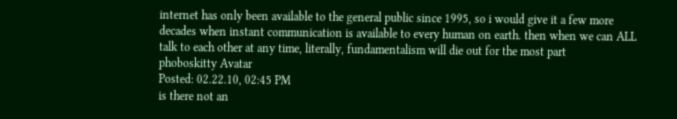internet has only been available to the general public since 1995, so i would give it a few more decades when instant communication is available to every human on earth. then when we can ALL talk to each other at any time, literally, fundamentalism will die out for the most part
phoboskitty Avatar
Posted: 02.22.10, 02:45 PM
is there not an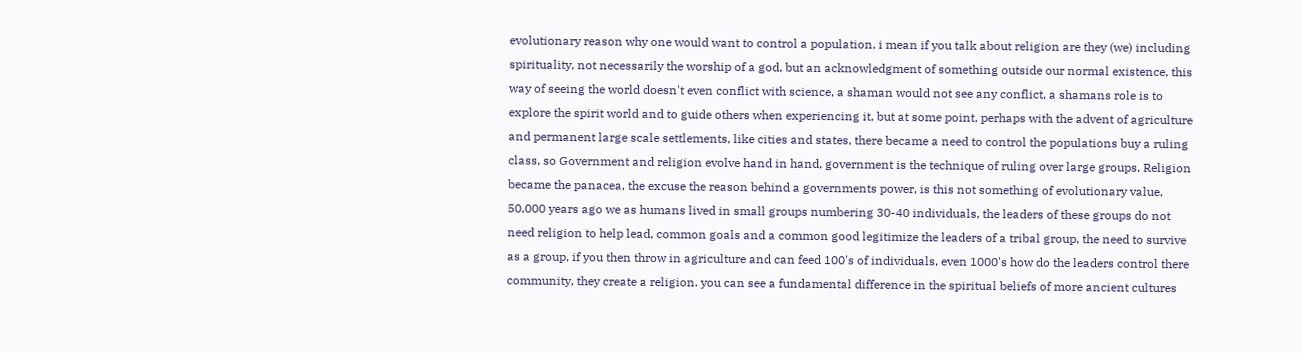evolutionary reason why one would want to control a population, i mean if you talk about religion are they (we) including spirituality, not necessarily the worship of a god, but an acknowledgment of something outside our normal existence, this way of seeing the world doesn't even conflict with science, a shaman would not see any conflict, a shamans role is to explore the spirit world and to guide others when experiencing it, but at some point, perhaps with the advent of agriculture and permanent large scale settlements, like cities and states, there became a need to control the populations buy a ruling class, so Government and religion evolve hand in hand, government is the technique of ruling over large groups, Religion became the panacea, the excuse the reason behind a governments power, is this not something of evolutionary value, 50,000 years ago we as humans lived in small groups numbering 30-40 individuals, the leaders of these groups do not need religion to help lead, common goals and a common good legitimize the leaders of a tribal group, the need to survive as a group, if you then throw in agriculture and can feed 100's of individuals, even 1000's how do the leaders control there community, they create a religion. you can see a fundamental difference in the spiritual beliefs of more ancient cultures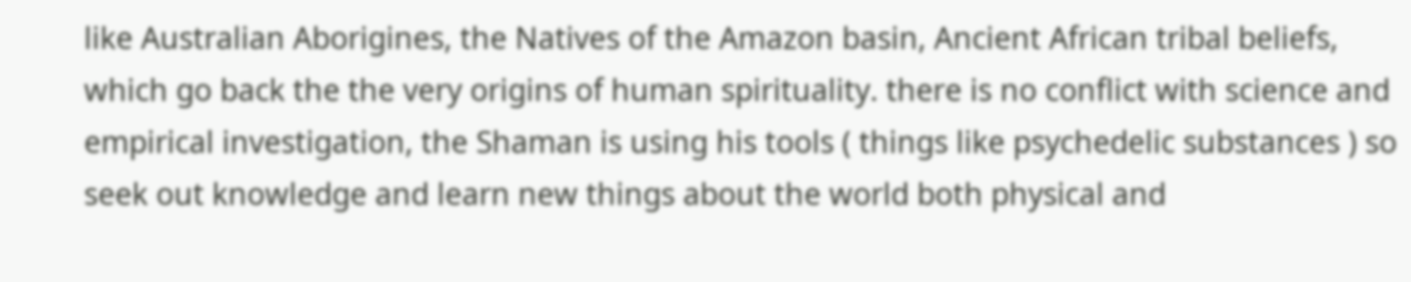like Australian Aborigines, the Natives of the Amazon basin, Ancient African tribal beliefs, which go back the the very origins of human spirituality. there is no conflict with science and empirical investigation, the Shaman is using his tools ( things like psychedelic substances ) so seek out knowledge and learn new things about the world both physical and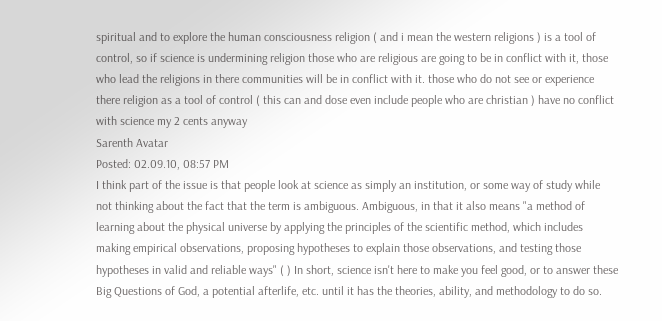spiritual and to explore the human consciousness religion ( and i mean the western religions ) is a tool of control, so if science is undermining religion those who are religious are going to be in conflict with it, those who lead the religions in there communities will be in conflict with it. those who do not see or experience there religion as a tool of control ( this can and dose even include people who are christian ) have no conflict with science my 2 cents anyway
Sarenth Avatar
Posted: 02.09.10, 08:57 PM
I think part of the issue is that people look at science as simply an institution, or some way of study while not thinking about the fact that the term is ambiguous. Ambiguous, in that it also means "a method of learning about the physical universe by applying the principles of the scientific method, which includes making empirical observations, proposing hypotheses to explain those observations, and testing those hypotheses in valid and reliable ways" ( ) In short, science isn't here to make you feel good, or to answer these Big Questions of God, a potential afterlife, etc. until it has the theories, ability, and methodology to do so.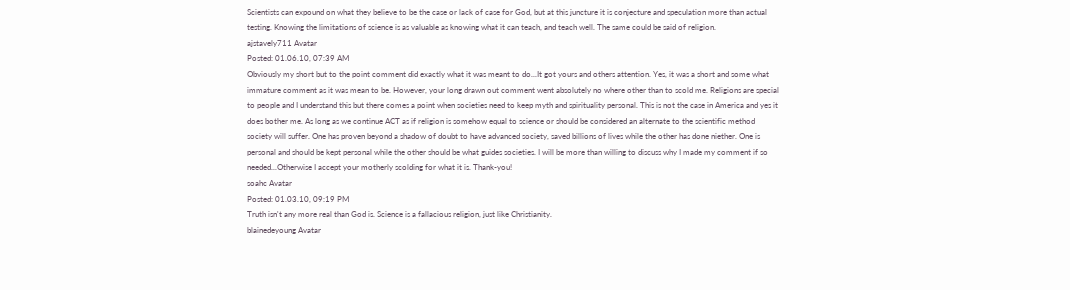Scientists can expound on what they believe to be the case or lack of case for God, but at this juncture it is conjecture and speculation more than actual testing. Knowing the limitations of science is as valuable as knowing what it can teach, and teach well. The same could be said of religion.
ajstavely711 Avatar
Posted: 01.06.10, 07:39 AM
Obviously my short but to the point comment did exactly what it was meant to do...It got yours and others attention. Yes, it was a short and some what immature comment as it was mean to be. However, your long drawn out comment went absolutely no where other than to scold me. Religions are special to people and I understand this but there comes a point when societies need to keep myth and spirituality personal. This is not the case in America and yes it does bother me. As long as we continue ACT as if religion is somehow equal to science or should be considered an alternate to the scientific method society will suffer. One has proven beyond a shadow of doubt to have advanced society, saved billions of lives while the other has done niether. One is personal and should be kept personal while the other should be what guides societies. I will be more than willing to discuss why I made my comment if so needed...Otherwise I accept your motherly scolding for what it is. Thank-you!
soahc Avatar
Posted: 01.03.10, 09:19 PM
Truth isn't any more real than God is. Science is a fallacious religion, just like Christianity.
blainedeyoung Avatar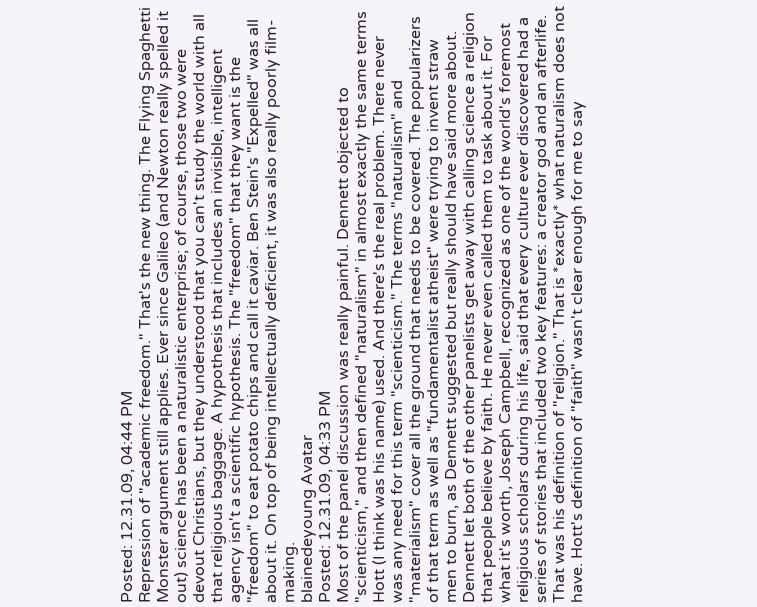Posted: 12.31.09, 04:44 PM
Repression of "academic freedom." That's the new thing. The Flying Spaghetti Monster argument still applies. Ever since Galileo (and Newton really spelled it out) science has been a naturalistic enterprise; of course, those two were devout Christians, but they understood that you can't study the world with all that religious baggage. A hypothesis that includes an invisible, intelligent agency isn't a scientific hypothesis. The "freedom" that they want is the "freedom" to eat potato chips and call it caviar. Ben Stein's "Expelled" was all about it. On top of being intellectually deficient, it was also really poorly film-making.
blainedeyoung Avatar
Posted: 12.31.09, 04:33 PM
Most of the panel discussion was really painful. Dennett objected to "scienticism," and then defined "naturalism" in almost exactly the same terms Hott (I think was his name) used. And there's the real problem. There never was any need for this term "scienticism." The terms "naturalism" and "materialism" cover all the ground that needs to be covered. The popularizers of that term as well as "fundamentalist atheist" were trying to invent straw men to burn, as Dennett suggested but really should have said more about. Dennett let both of the other panelists get away with calling science a religion that people believe by faith. He never even called them to task about it. For what it's worth, Joseph Campbell, recognized as one of the world's foremost religious scholars during his life, said that every culture ever discovered had a series of stories that included two key features: a creator god and an afterlife. That was his definition of "religion." That is *exactly* what naturalism does not have. Hott's definition of "faith" wasn't clear enough for me to say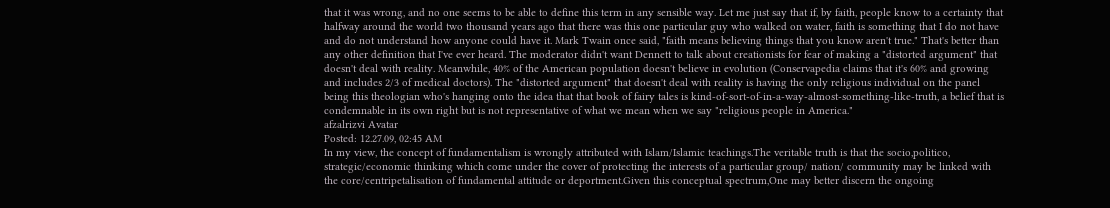that it was wrong, and no one seems to be able to define this term in any sensible way. Let me just say that if, by faith, people know to a certainty that halfway around the world two thousand years ago that there was this one particular guy who walked on water, faith is something that I do not have and do not understand how anyone could have it. Mark Twain once said, "faith means believing things that you know aren't true." That's better than any other definition that I've ever heard. The moderator didn't want Dennett to talk about creationists for fear of making a "distorted argument" that doesn't deal with reality. Meanwhile, 40% of the American population doesn't believe in evolution (Conservapedia claims that it's 60% and growing and includes 2/3 of medical doctors). The "distorted argument" that doesn't deal with reality is having the only religious individual on the panel being this theologian who's hanging onto the idea that that book of fairy tales is kind-of-sort-of-in-a-way-almost-something-like-truth, a belief that is condemnable in its own right but is not representative of what we mean when we say "religious people in America."
afzalrizvi Avatar
Posted: 12.27.09, 02:45 AM
In my view, the concept of fundamentalism is wrongly attributed with Islam/Islamic teachings.The veritable truth is that the socio,politico, strategic/economic thinking which come under the cover of protecting the interests of a particular group/ nation/ community may be linked with the core/centripetalisation of fundamental attitude or deportment.Given this conceptual spectrum,One may better discern the ongoing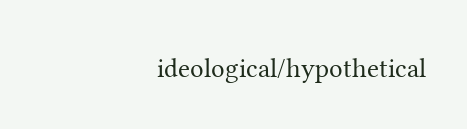ideological/hypothetical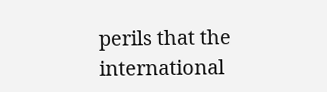perils that the international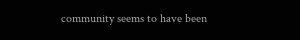community seems to have been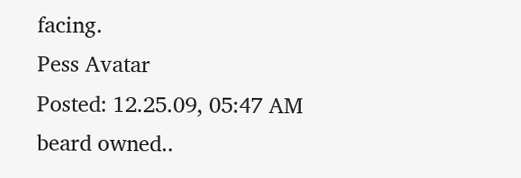facing.
Pess Avatar
Posted: 12.25.09, 05:47 AM
beard owned..